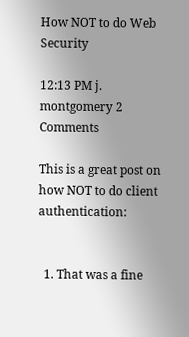How NOT to do Web Security

12:13 PM j. montgomery 2 Comments

This is a great post on how NOT to do client authentication:


  1. That was a fine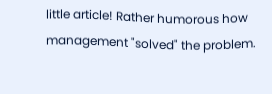little article! Rather humorous how management "solved" the problem.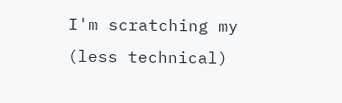I'm scratching my (less technical)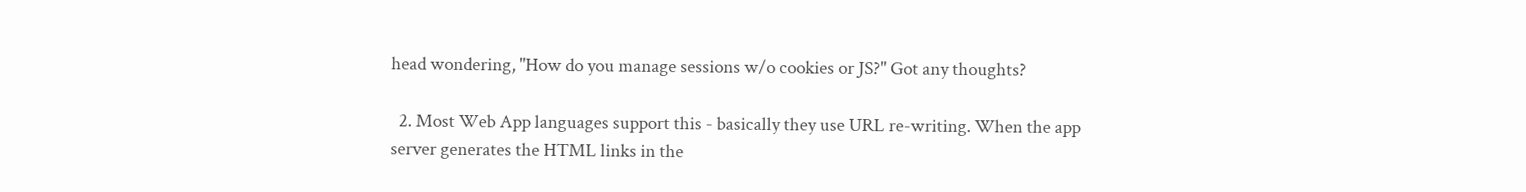head wondering, "How do you manage sessions w/o cookies or JS?" Got any thoughts?

  2. Most Web App languages support this - basically they use URL re-writing. When the app server generates the HTML links in the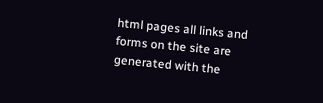html pages all links and forms on the site are generated with the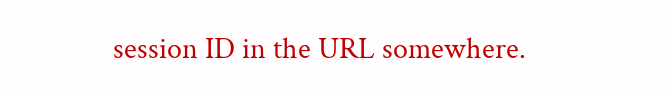session ID in the URL somewhere.